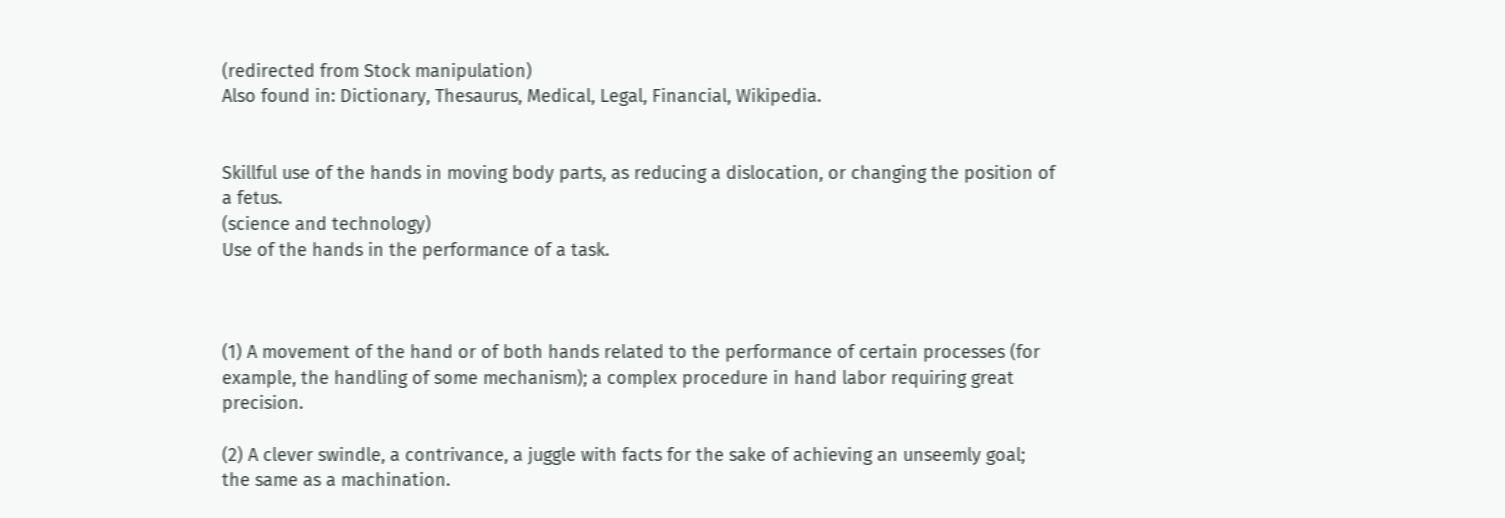(redirected from Stock manipulation)
Also found in: Dictionary, Thesaurus, Medical, Legal, Financial, Wikipedia.


Skillful use of the hands in moving body parts, as reducing a dislocation, or changing the position of a fetus.
(science and technology)
Use of the hands in the performance of a task.



(1) A movement of the hand or of both hands related to the performance of certain processes (for example, the handling of some mechanism); a complex procedure in hand labor requiring great precision.

(2) A clever swindle, a contrivance, a juggle with facts for the sake of achieving an unseemly goal; the same as a machination.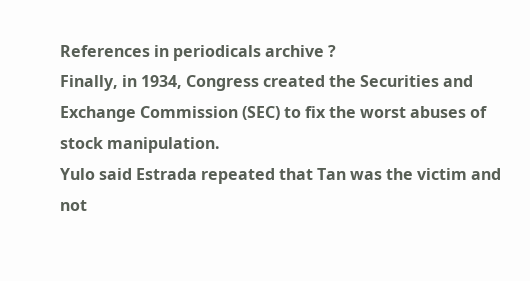References in periodicals archive ?
Finally, in 1934, Congress created the Securities and Exchange Commission (SEC) to fix the worst abuses of stock manipulation.
Yulo said Estrada repeated that Tan was the victim and not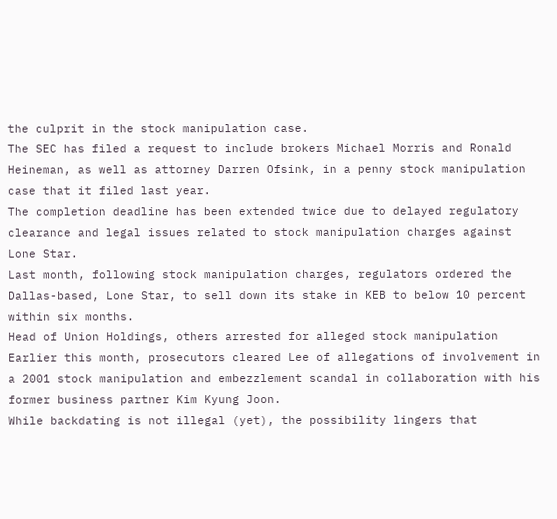the culprit in the stock manipulation case.
The SEC has filed a request to include brokers Michael Morris and Ronald Heineman, as well as attorney Darren Ofsink, in a penny stock manipulation case that it filed last year.
The completion deadline has been extended twice due to delayed regulatory clearance and legal issues related to stock manipulation charges against Lone Star.
Last month, following stock manipulation charges, regulators ordered the Dallas-based, Lone Star, to sell down its stake in KEB to below 10 percent within six months.
Head of Union Holdings, others arrested for alleged stock manipulation
Earlier this month, prosecutors cleared Lee of allegations of involvement in a 2001 stock manipulation and embezzlement scandal in collaboration with his former business partner Kim Kyung Joon.
While backdating is not illegal (yet), the possibility lingers that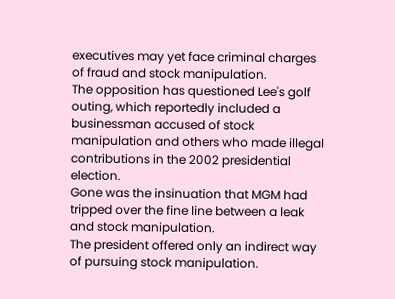executives may yet face criminal charges of fraud and stock manipulation.
The opposition has questioned Lee's golf outing, which reportedly included a businessman accused of stock manipulation and others who made illegal contributions in the 2002 presidential election.
Gone was the insinuation that MGM had tripped over the fine line between a leak and stock manipulation.
The president offered only an indirect way of pursuing stock manipulation.